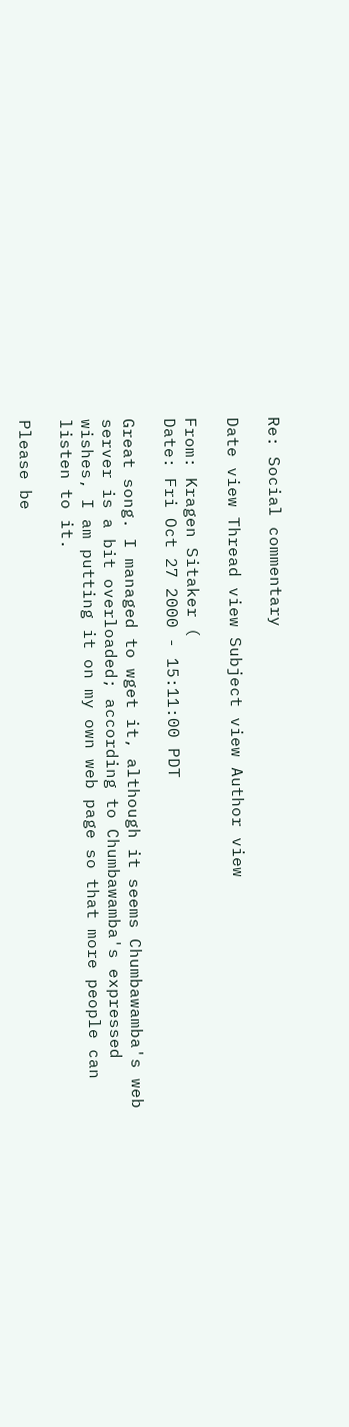Re: Social commentary

Date view Thread view Subject view Author view

From: Kragen Sitaker (
Date: Fri Oct 27 2000 - 15:11:00 PDT

Great song. I managed to wget it, although it seems Chumbawamba's web
server is a bit overloaded; according to Chumbawamba's expressed
wishes, I am putting it on my own web page so that more people can
listen to it.

Please be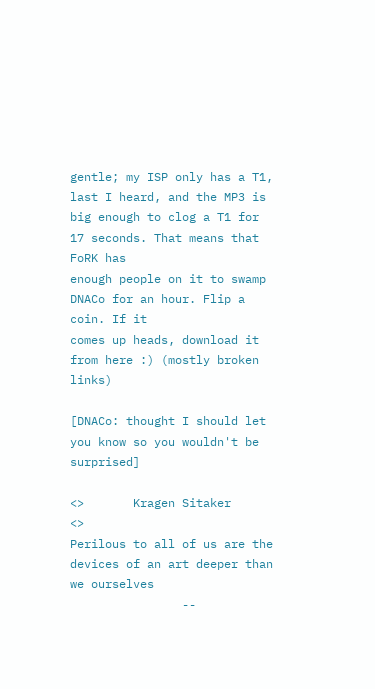gentle; my ISP only has a T1, last I heard, and the MP3 is
big enough to clog a T1 for 17 seconds. That means that FoRK has
enough people on it to swamp DNACo for an hour. Flip a coin. If it
comes up heads, download it from here :) (mostly broken links)

[DNACo: thought I should let you know so you wouldn't be surprised]

<>       Kragen Sitaker     <>
Perilous to all of us are the devices of an art deeper than we ourselves
                --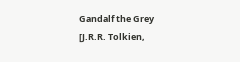Gandalf the Grey [J.R.R. Tolkien,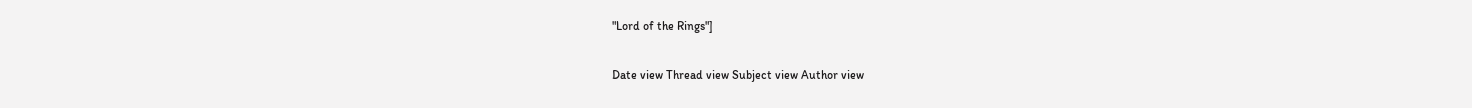"Lord of the Rings"]

Date view Thread view Subject view Author view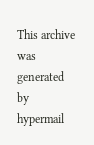This archive was generated by hypermail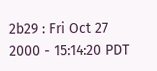2b29 : Fri Oct 27 2000 - 15:14:20 PDT